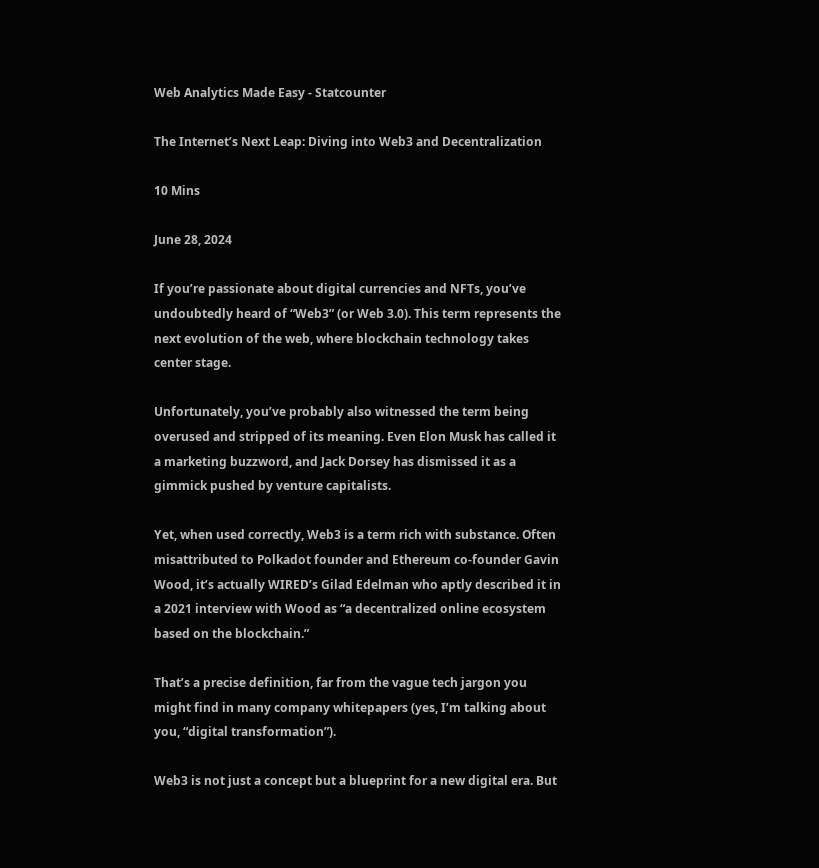Web Analytics Made Easy - Statcounter

The Internet’s Next Leap: Diving into Web3 and Decentralization

10 Mins

June 28, 2024

If you’re passionate about digital currencies and NFTs, you’ve undoubtedly heard of “Web3” (or Web 3.0). This term represents the next evolution of the web, where blockchain technology takes center stage.

Unfortunately, you’ve probably also witnessed the term being overused and stripped of its meaning. Even Elon Musk has called it a marketing buzzword, and Jack Dorsey has dismissed it as a gimmick pushed by venture capitalists.

Yet, when used correctly, Web3 is a term rich with substance. Often misattributed to Polkadot founder and Ethereum co-founder Gavin Wood, it’s actually WIRED’s Gilad Edelman who aptly described it in a 2021 interview with Wood as “a decentralized online ecosystem based on the blockchain.”

That’s a precise definition, far from the vague tech jargon you might find in many company whitepapers (yes, I’m talking about you, “digital transformation”).

Web3 is not just a concept but a blueprint for a new digital era. But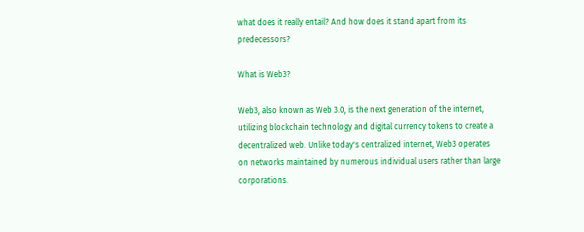what does it really entail? And how does it stand apart from its predecessors?

What is Web3?

Web3, also known as Web 3.0, is the next generation of the internet, utilizing blockchain technology and digital currency tokens to create a decentralized web. Unlike today's centralized internet, Web3 operates on networks maintained by numerous individual users rather than large corporations.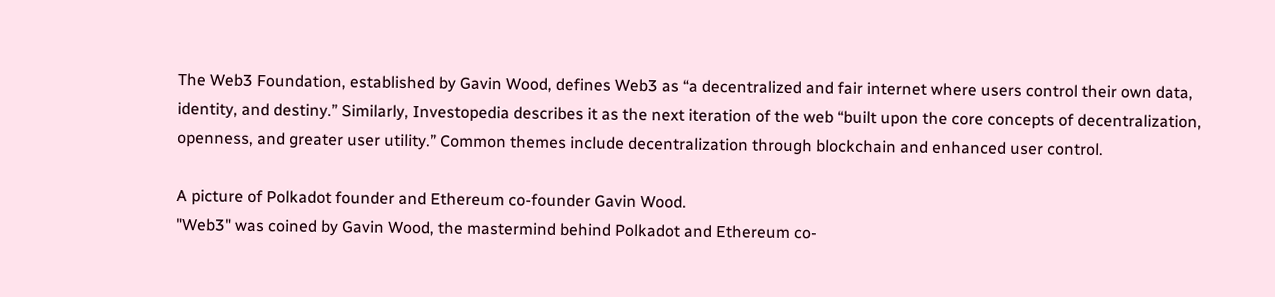The Web3 Foundation, established by Gavin Wood, defines Web3 as “a decentralized and fair internet where users control their own data, identity, and destiny.” Similarly, Investopedia describes it as the next iteration of the web “built upon the core concepts of decentralization, openness, and greater user utility.” Common themes include decentralization through blockchain and enhanced user control.

A picture of Polkadot founder and Ethereum co-founder Gavin Wood.
"Web3" was coined by Gavin Wood, the mastermind behind Polkadot and Ethereum co-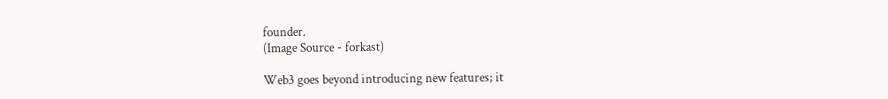founder.
(Image Source - forkast)

Web3 goes beyond introducing new features; it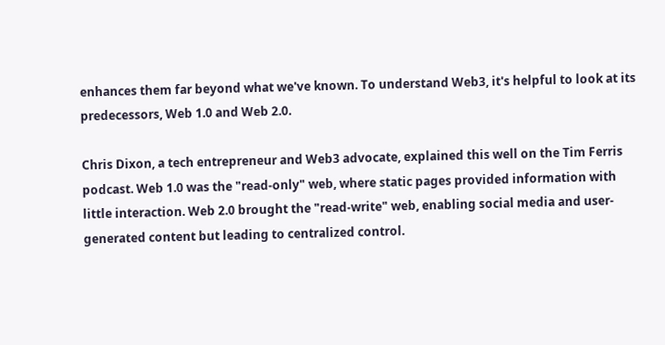enhances them far beyond what we've known. To understand Web3, it's helpful to look at its predecessors, Web 1.0 and Web 2.0.

Chris Dixon, a tech entrepreneur and Web3 advocate, explained this well on the Tim Ferris podcast. Web 1.0 was the "read-only" web, where static pages provided information with little interaction. Web 2.0 brought the "read-write" web, enabling social media and user-generated content but leading to centralized control.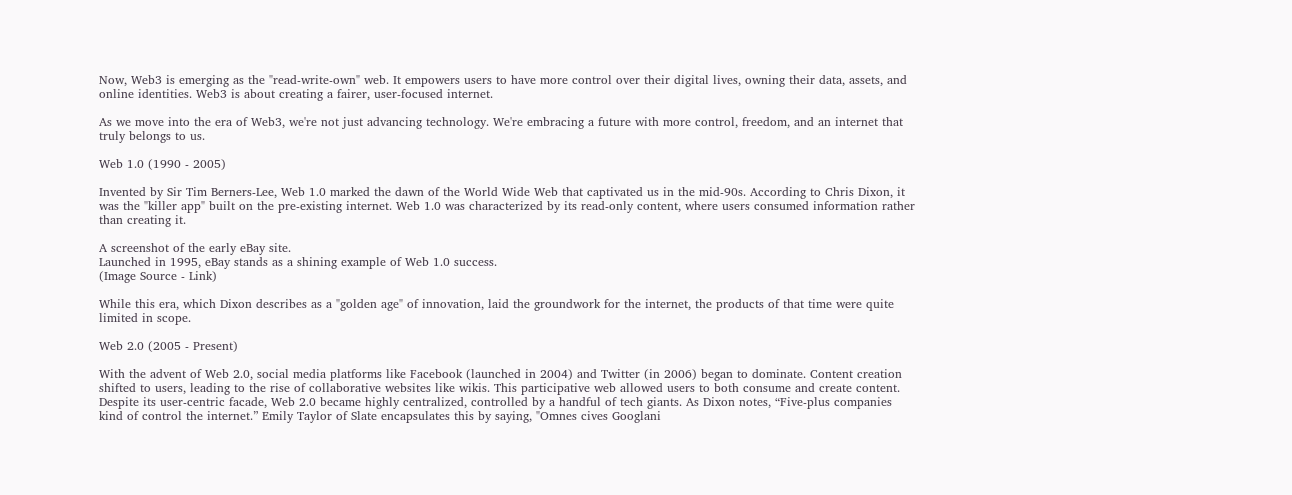Now, Web3 is emerging as the "read-write-own" web. It empowers users to have more control over their digital lives, owning their data, assets, and online identities. Web3 is about creating a fairer, user-focused internet.

As we move into the era of Web3, we're not just advancing technology. We're embracing a future with more control, freedom, and an internet that truly belongs to us.

Web 1.0 (1990 - 2005)

Invented by Sir Tim Berners-Lee, Web 1.0 marked the dawn of the World Wide Web that captivated us in the mid-90s. According to Chris Dixon, it was the "killer app" built on the pre-existing internet. Web 1.0 was characterized by its read-only content, where users consumed information rather than creating it.

A screenshot of the early eBay site.
Launched in 1995, eBay stands as a shining example of Web 1.0 success.
(Image Source - Link)

While this era, which Dixon describes as a "golden age" of innovation, laid the groundwork for the internet, the products of that time were quite limited in scope.

Web 2.0 (2005 - Present)

With the advent of Web 2.0, social media platforms like Facebook (launched in 2004) and Twitter (in 2006) began to dominate. Content creation shifted to users, leading to the rise of collaborative websites like wikis. This participative web allowed users to both consume and create content. Despite its user-centric facade, Web 2.0 became highly centralized, controlled by a handful of tech giants. As Dixon notes, “Five-plus companies kind of control the internet.” Emily Taylor of Slate encapsulates this by saying, "Omnes cives Googlani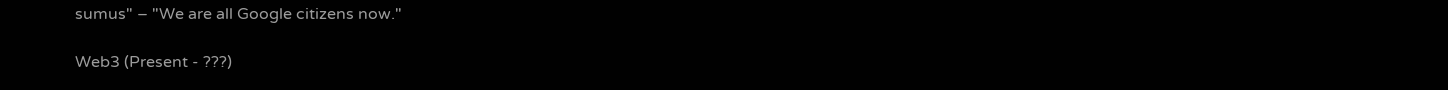sumus" – "We are all Google citizens now."

Web3 (Present - ???)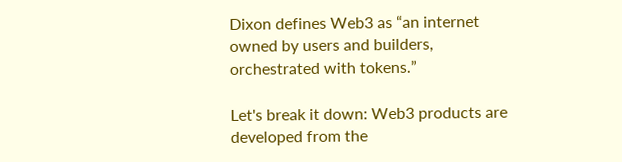Dixon defines Web3 as “an internet owned by users and builders, orchestrated with tokens.”

Let's break it down: Web3 products are developed from the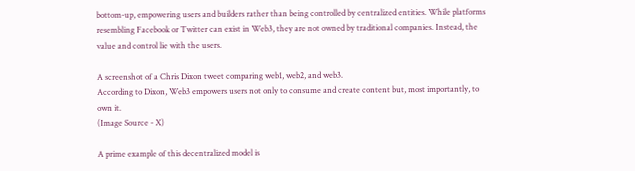bottom-up, empowering users and builders rather than being controlled by centralized entities. While platforms resembling Facebook or Twitter can exist in Web3, they are not owned by traditional companies. Instead, the value and control lie with the users.

A screenshot of a Chris Dixon tweet comparing web1, web2, and web3.
According to Dixon, Web3 empowers users not only to consume and create content but, most importantly, to own it.
(Image Source - X)

A prime example of this decentralized model is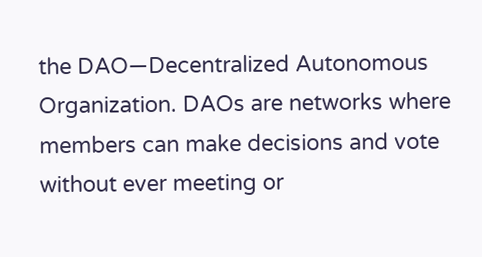the DAO—Decentralized Autonomous Organization. DAOs are networks where members can make decisions and vote without ever meeting or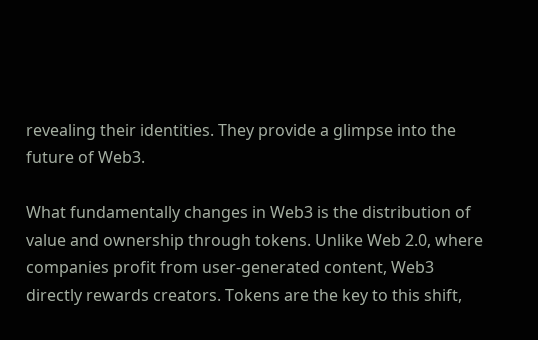revealing their identities. They provide a glimpse into the future of Web3.

What fundamentally changes in Web3 is the distribution of value and ownership through tokens. Unlike Web 2.0, where companies profit from user-generated content, Web3 directly rewards creators. Tokens are the key to this shift,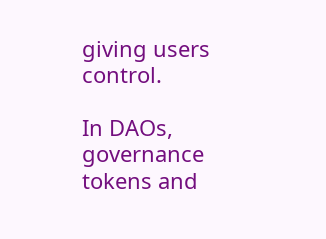giving users control.

In DAOs, governance tokens and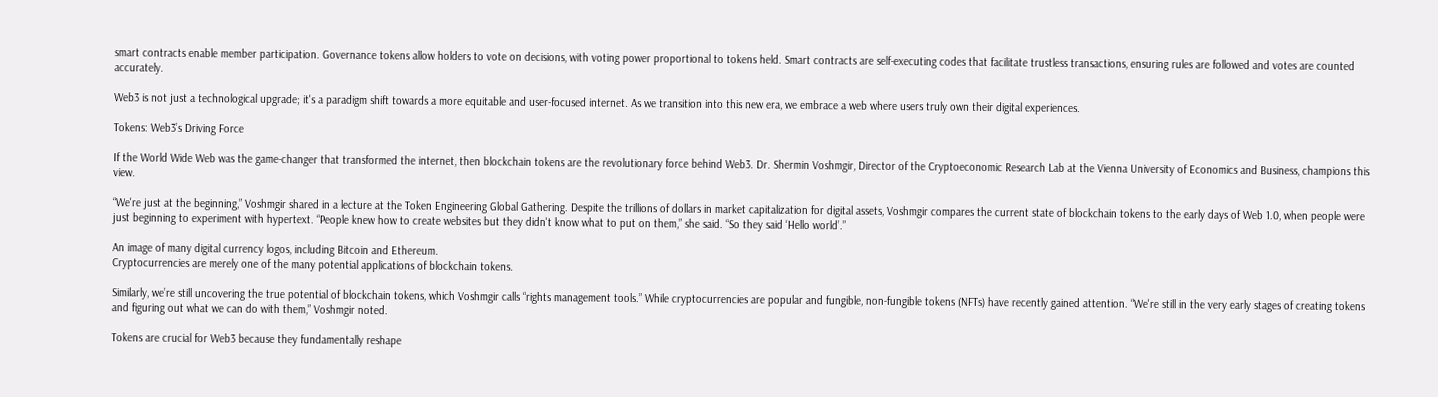smart contracts enable member participation. Governance tokens allow holders to vote on decisions, with voting power proportional to tokens held. Smart contracts are self-executing codes that facilitate trustless transactions, ensuring rules are followed and votes are counted accurately.

Web3 is not just a technological upgrade; it's a paradigm shift towards a more equitable and user-focused internet. As we transition into this new era, we embrace a web where users truly own their digital experiences.

Tokens: Web3’s Driving Force

If the World Wide Web was the game-changer that transformed the internet, then blockchain tokens are the revolutionary force behind Web3. Dr. Shermin Voshmgir, Director of the Cryptoeconomic Research Lab at the Vienna University of Economics and Business, champions this view.

“We're just at the beginning,” Voshmgir shared in a lecture at the Token Engineering Global Gathering. Despite the trillions of dollars in market capitalization for digital assets, Voshmgir compares the current state of blockchain tokens to the early days of Web 1.0, when people were just beginning to experiment with hypertext. “People knew how to create websites but they didn't know what to put on them,” she said. “So they said ‘Hello world’.”

An image of many digital currency logos, including Bitcoin and Ethereum.
Cryptocurrencies are merely one of the many potential applications of blockchain tokens.

Similarly, we’re still uncovering the true potential of blockchain tokens, which Voshmgir calls “rights management tools.” While cryptocurrencies are popular and fungible, non-fungible tokens (NFTs) have recently gained attention. “We're still in the very early stages of creating tokens and figuring out what we can do with them,” Voshmgir noted.

Tokens are crucial for Web3 because they fundamentally reshape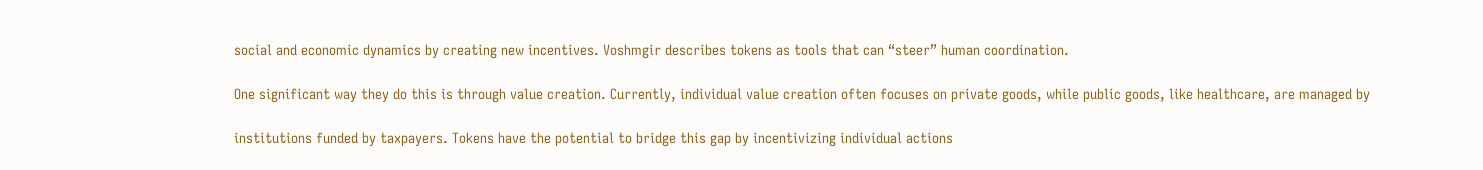social and economic dynamics by creating new incentives. Voshmgir describes tokens as tools that can “steer” human coordination.

One significant way they do this is through value creation. Currently, individual value creation often focuses on private goods, while public goods, like healthcare, are managed by

institutions funded by taxpayers. Tokens have the potential to bridge this gap by incentivizing individual actions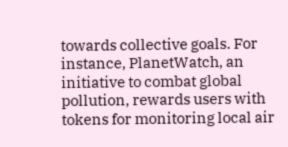towards collective goals. For instance, PlanetWatch, an initiative to combat global pollution, rewards users with tokens for monitoring local air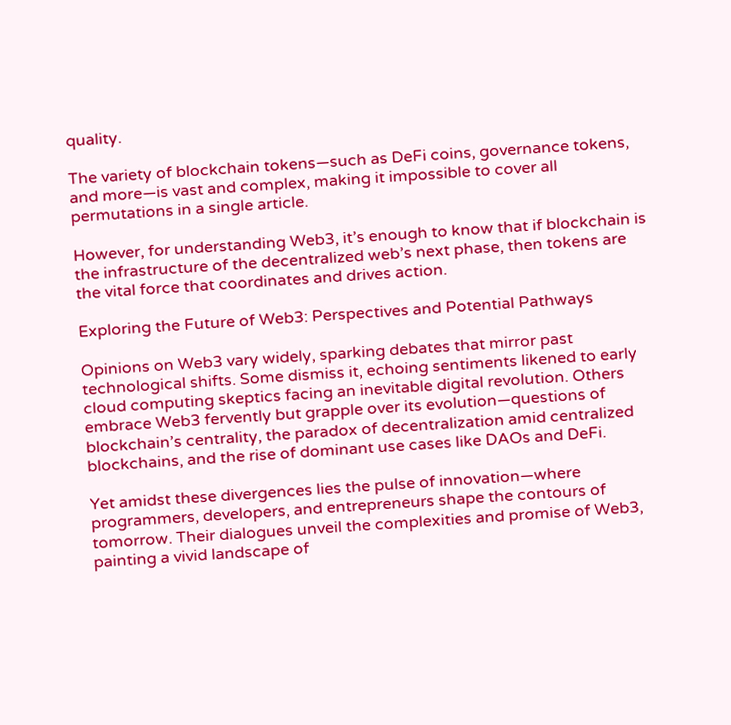quality.

The variety of blockchain tokens—such as DeFi coins, governance tokens, and more—is vast and complex, making it impossible to cover all permutations in a single article.

However, for understanding Web3, it’s enough to know that if blockchain is the infrastructure of the decentralized web’s next phase, then tokens are the vital force that coordinates and drives action.

Exploring the Future of Web3: Perspectives and Potential Pathways

Opinions on Web3 vary widely, sparking debates that mirror past technological shifts. Some dismiss it, echoing sentiments likened to early cloud computing skeptics facing an inevitable digital revolution. Others embrace Web3 fervently but grapple over its evolution—questions of blockchain’s centrality, the paradox of decentralization amid centralized blockchains, and the rise of dominant use cases like DAOs and DeFi.

Yet amidst these divergences lies the pulse of innovation—where programmers, developers, and entrepreneurs shape the contours of tomorrow. Their dialogues unveil the complexities and promise of Web3, painting a vivid landscape of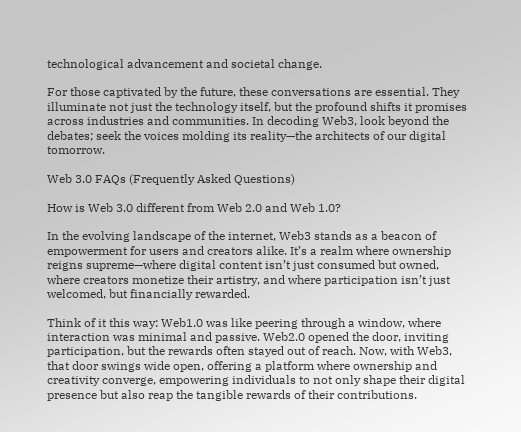technological advancement and societal change.

For those captivated by the future, these conversations are essential. They illuminate not just the technology itself, but the profound shifts it promises across industries and communities. In decoding Web3, look beyond the debates; seek the voices molding its reality—the architects of our digital tomorrow.

Web 3.0 FAQs (Frequently Asked Questions)

How is Web 3.0 different from Web 2.0 and Web 1.0?

In the evolving landscape of the internet, Web3 stands as a beacon of empowerment for users and creators alike. It’s a realm where ownership reigns supreme—where digital content isn’t just consumed but owned, where creators monetize their artistry, and where participation isn’t just welcomed, but financially rewarded.

Think of it this way: Web1.0 was like peering through a window, where interaction was minimal and passive. Web2.0 opened the door, inviting participation, but the rewards often stayed out of reach. Now, with Web3, that door swings wide open, offering a platform where ownership and creativity converge, empowering individuals to not only shape their digital presence but also reap the tangible rewards of their contributions.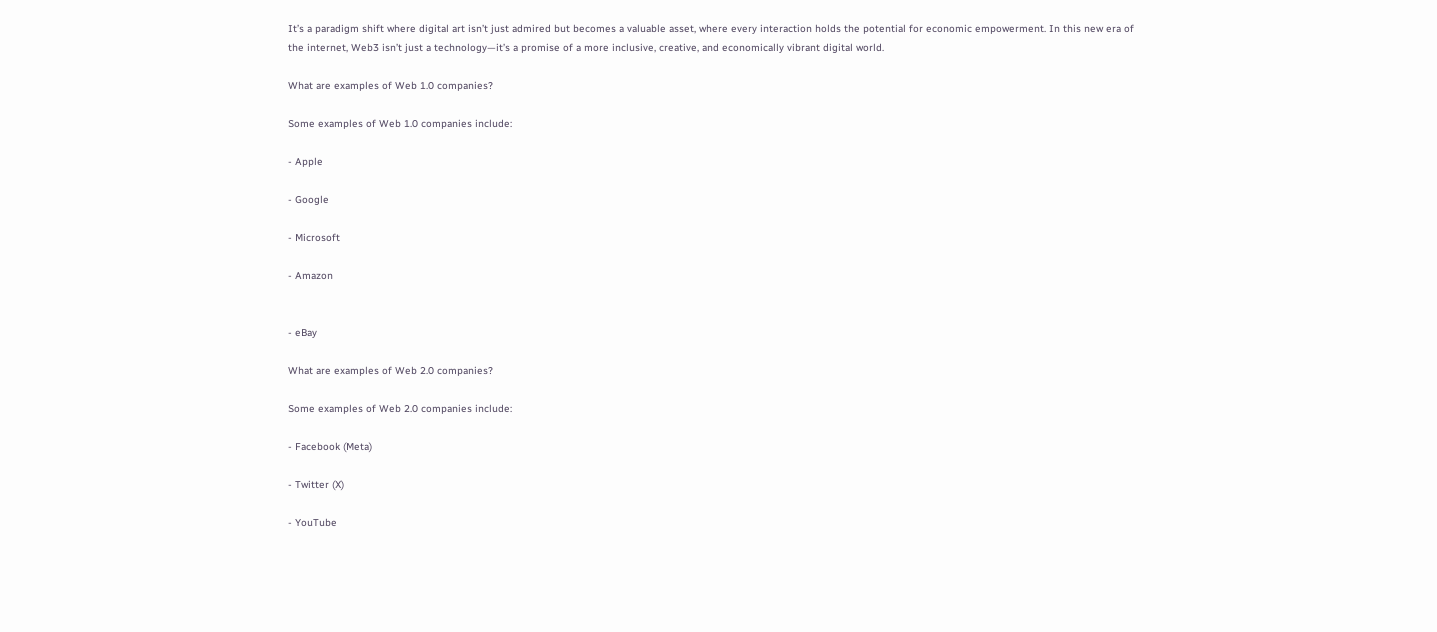It’s a paradigm shift where digital art isn’t just admired but becomes a valuable asset, where every interaction holds the potential for economic empowerment. In this new era of the internet, Web3 isn’t just a technology—it’s a promise of a more inclusive, creative, and economically vibrant digital world.

What are examples of Web 1.0 companies?

Some examples of Web 1.0 companies include:

- Apple

- Google

- Microsoft

- Amazon


- eBay

What are examples of Web 2.0 companies?

Some examples of Web 2.0 companies include:

- Facebook (Meta)

- Twitter (X)

- YouTube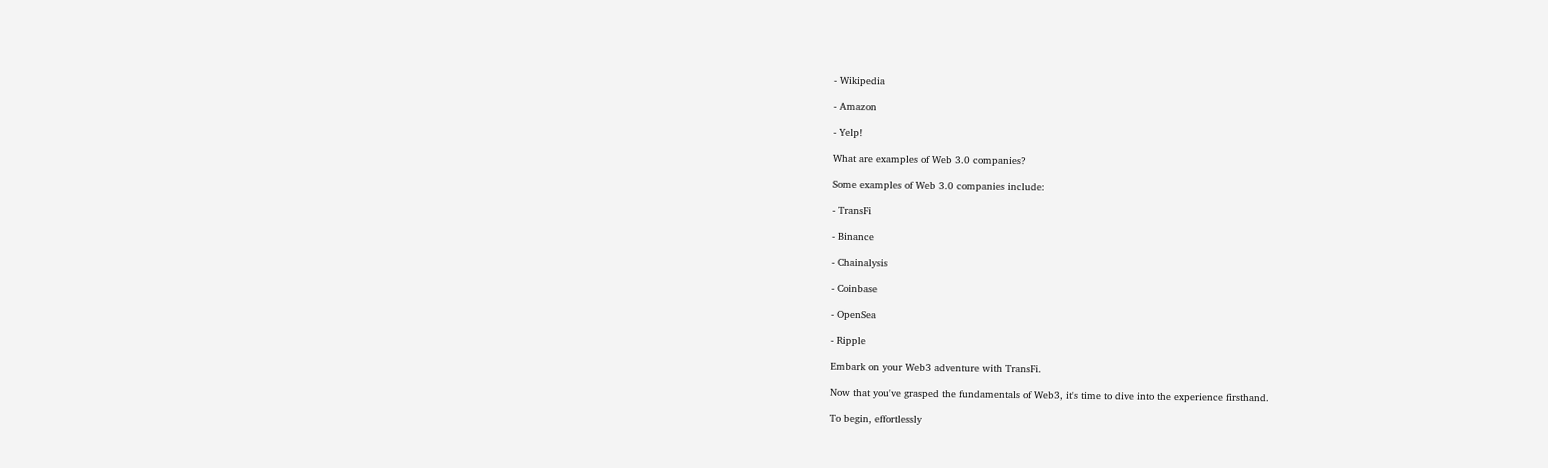- Wikipedia

- Amazon

- Yelp!

What are examples of Web 3.0 companies?

Some examples of Web 3.0 companies include:

- TransFi

- Binance

- Chainalysis

- Coinbase

- OpenSea

- Ripple

Embark on your Web3 adventure with TransFi.

Now that you've grasped the fundamentals of Web3, it's time to dive into the experience firsthand.

To begin, effortlessly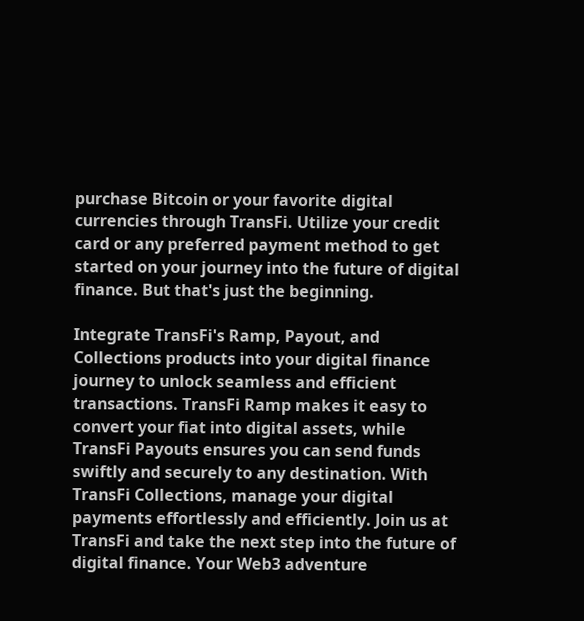purchase Bitcoin or your favorite digital currencies through TransFi. Utilize your credit card or any preferred payment method to get started on your journey into the future of digital finance. But that's just the beginning.

Integrate TransFi's Ramp, Payout, and Collections products into your digital finance journey to unlock seamless and efficient transactions. TransFi Ramp makes it easy to convert your fiat into digital assets, while TransFi Payouts ensures you can send funds swiftly and securely to any destination. With TransFi Collections, manage your digital payments effortlessly and efficiently. Join us at TransFi and take the next step into the future of digital finance. Your Web3 adventure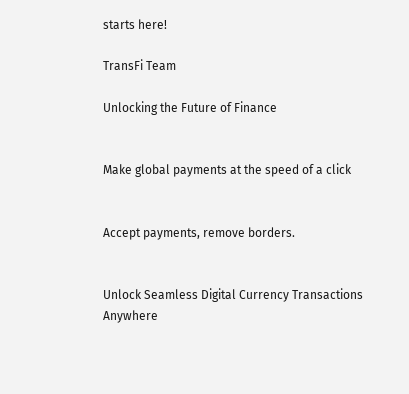starts here!

TransFi Team

Unlocking the Future of Finance


Make global payments at the speed of a click


Accept payments, remove borders.


Unlock Seamless Digital Currency Transactions Anywhere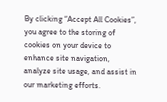By clicking “Accept All Cookies”, you agree to the storing of cookies on your device to enhance site navigation, analyze site usage, and assist in our marketing efforts.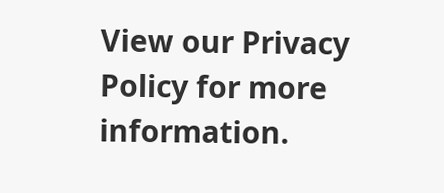View our Privacy Policy for more information.